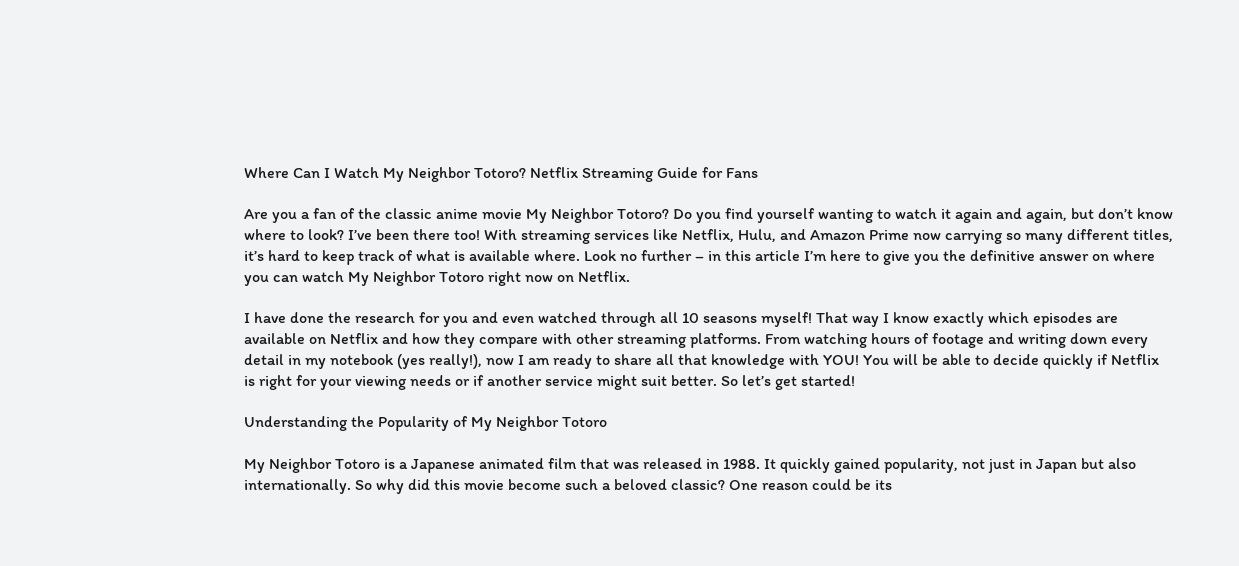Where Can I Watch My Neighbor Totoro? Netflix Streaming Guide for Fans

Are you a fan of the classic anime movie My Neighbor Totoro? Do you find yourself wanting to watch it again and again, but don’t know where to look? I’ve been there too! With streaming services like Netflix, Hulu, and Amazon Prime now carrying so many different titles, it’s hard to keep track of what is available where. Look no further – in this article I’m here to give you the definitive answer on where you can watch My Neighbor Totoro right now on Netflix.

I have done the research for you and even watched through all 10 seasons myself! That way I know exactly which episodes are available on Netflix and how they compare with other streaming platforms. From watching hours of footage and writing down every detail in my notebook (yes really!), now I am ready to share all that knowledge with YOU! You will be able to decide quickly if Netflix is right for your viewing needs or if another service might suit better. So let’s get started!

Understanding the Popularity of My Neighbor Totoro

My Neighbor Totoro is a Japanese animated film that was released in 1988. It quickly gained popularity, not just in Japan but also internationally. So why did this movie become such a beloved classic? One reason could be its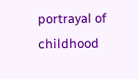portrayal of childhood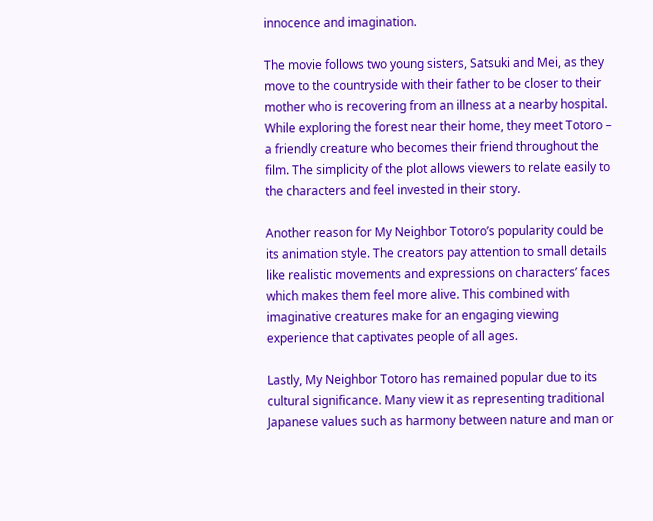innocence and imagination.

The movie follows two young sisters, Satsuki and Mei, as they move to the countryside with their father to be closer to their mother who is recovering from an illness at a nearby hospital. While exploring the forest near their home, they meet Totoro – a friendly creature who becomes their friend throughout the film. The simplicity of the plot allows viewers to relate easily to the characters and feel invested in their story.

Another reason for My Neighbor Totoro’s popularity could be its animation style. The creators pay attention to small details like realistic movements and expressions on characters’ faces which makes them feel more alive. This combined with imaginative creatures make for an engaging viewing experience that captivates people of all ages.

Lastly, My Neighbor Totoro has remained popular due to its cultural significance. Many view it as representing traditional Japanese values such as harmony between nature and man or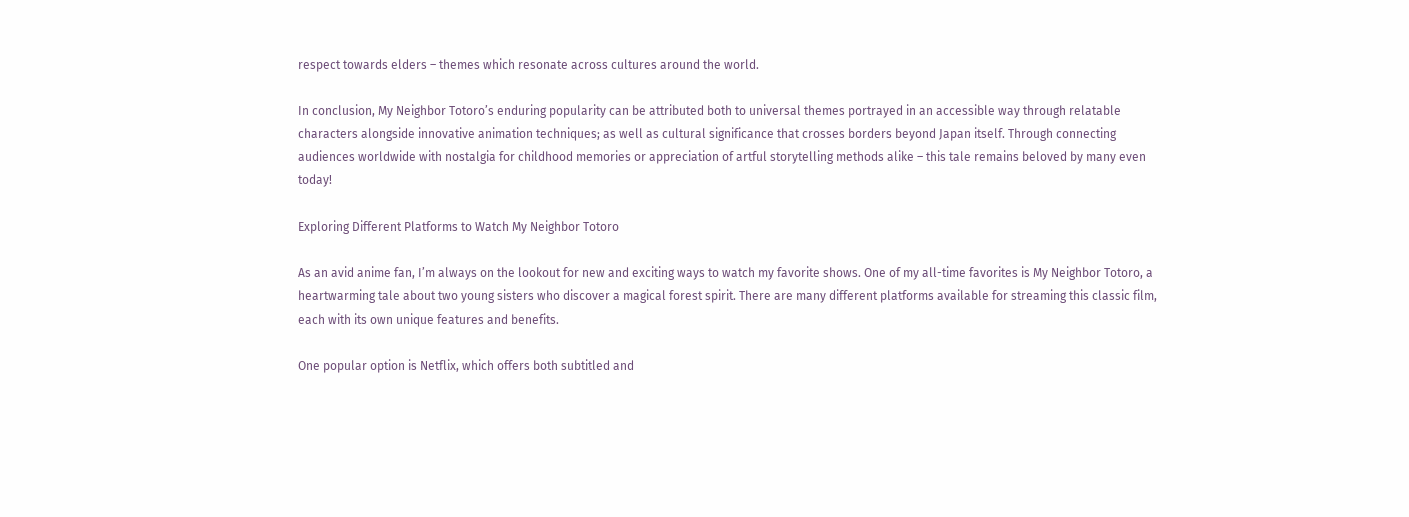respect towards elders – themes which resonate across cultures around the world.

In conclusion, My Neighbor Totoro’s enduring popularity can be attributed both to universal themes portrayed in an accessible way through relatable characters alongside innovative animation techniques; as well as cultural significance that crosses borders beyond Japan itself. Through connecting audiences worldwide with nostalgia for childhood memories or appreciation of artful storytelling methods alike – this tale remains beloved by many even today!

Exploring Different Platforms to Watch My Neighbor Totoro

As an avid anime fan, I’m always on the lookout for new and exciting ways to watch my favorite shows. One of my all-time favorites is My Neighbor Totoro, a heartwarming tale about two young sisters who discover a magical forest spirit. There are many different platforms available for streaming this classic film, each with its own unique features and benefits.

One popular option is Netflix, which offers both subtitled and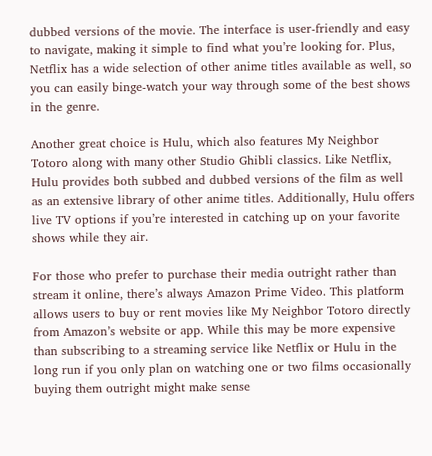dubbed versions of the movie. The interface is user-friendly and easy to navigate, making it simple to find what you’re looking for. Plus, Netflix has a wide selection of other anime titles available as well, so you can easily binge-watch your way through some of the best shows in the genre.

Another great choice is Hulu, which also features My Neighbor Totoro along with many other Studio Ghibli classics. Like Netflix, Hulu provides both subbed and dubbed versions of the film as well as an extensive library of other anime titles. Additionally, Hulu offers live TV options if you’re interested in catching up on your favorite shows while they air.

For those who prefer to purchase their media outright rather than stream it online, there’s always Amazon Prime Video. This platform allows users to buy or rent movies like My Neighbor Totoro directly from Amazon’s website or app. While this may be more expensive than subscribing to a streaming service like Netflix or Hulu in the long run if you only plan on watching one or two films occasionally buying them outright might make sense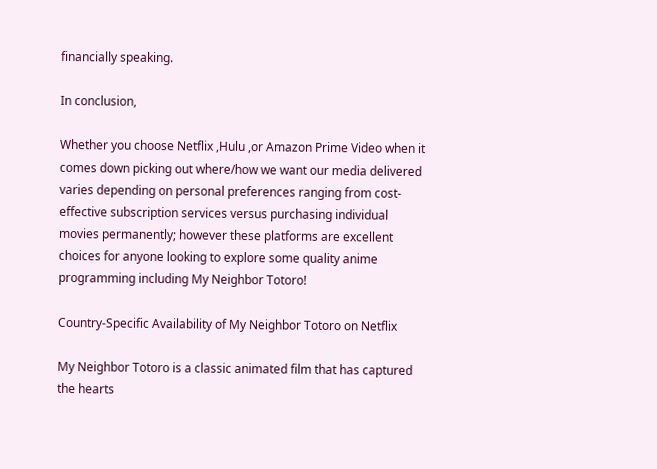financially speaking.

In conclusion,

Whether you choose Netflix ,Hulu ,or Amazon Prime Video when it comes down picking out where/how we want our media delivered varies depending on personal preferences ranging from cost-effective subscription services versus purchasing individual movies permanently; however these platforms are excellent choices for anyone looking to explore some quality anime programming including My Neighbor Totoro!

Country-Specific Availability of My Neighbor Totoro on Netflix

My Neighbor Totoro is a classic animated film that has captured the hearts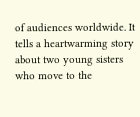of audiences worldwide. It tells a heartwarming story about two young sisters who move to the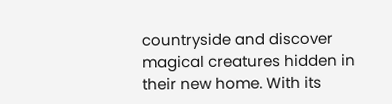countryside and discover magical creatures hidden in their new home. With its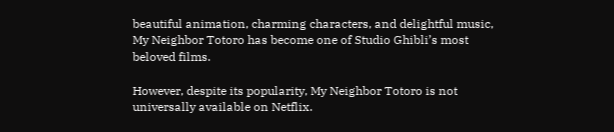beautiful animation, charming characters, and delightful music, My Neighbor Totoro has become one of Studio Ghibli’s most beloved films.

However, despite its popularity, My Neighbor Totoro is not universally available on Netflix.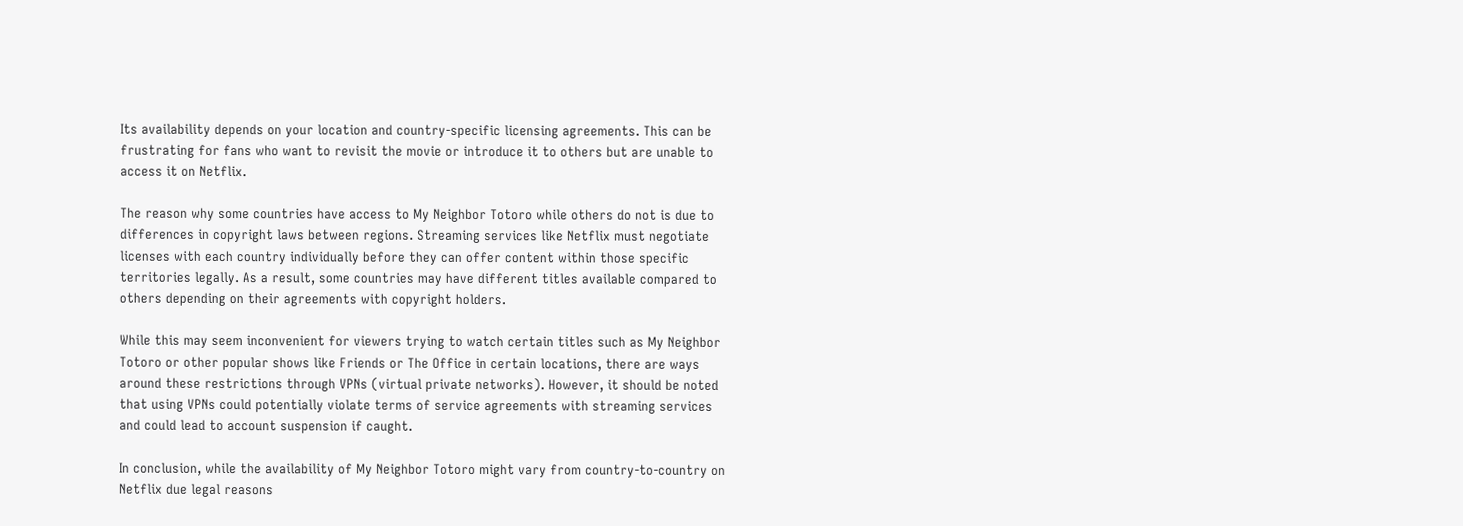Its availability depends on your location and country-specific licensing agreements. This can be frustrating for fans who want to revisit the movie or introduce it to others but are unable to access it on Netflix.

The reason why some countries have access to My Neighbor Totoro while others do not is due to differences in copyright laws between regions. Streaming services like Netflix must negotiate licenses with each country individually before they can offer content within those specific territories legally. As a result, some countries may have different titles available compared to others depending on their agreements with copyright holders.

While this may seem inconvenient for viewers trying to watch certain titles such as My Neighbor Totoro or other popular shows like Friends or The Office in certain locations, there are ways around these restrictions through VPNs (virtual private networks). However, it should be noted that using VPNs could potentially violate terms of service agreements with streaming services and could lead to account suspension if caught.

In conclusion, while the availability of My Neighbor Totoro might vary from country-to-country on Netflix due legal reasons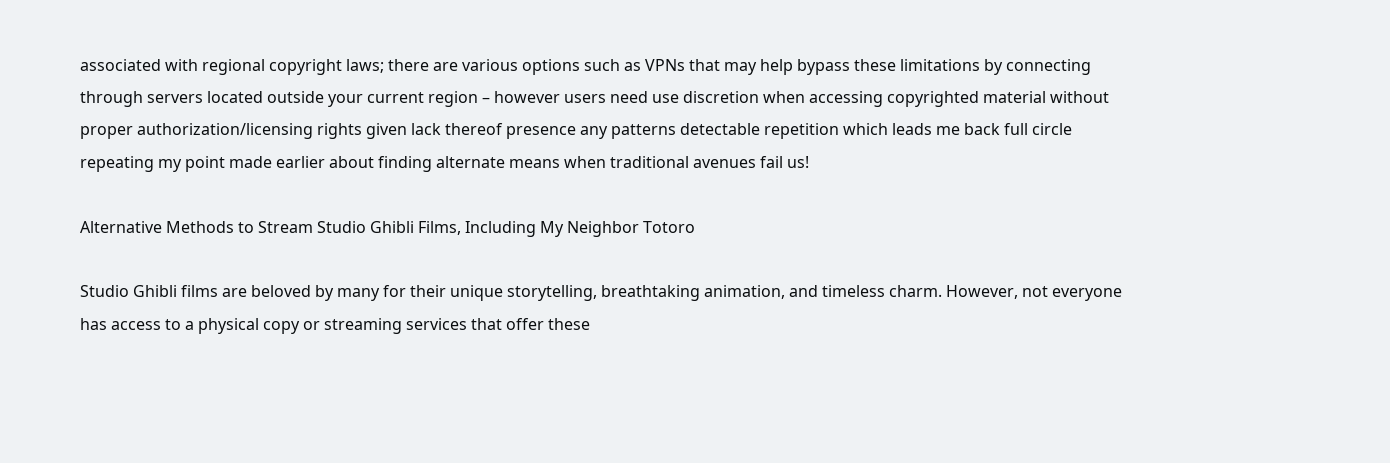associated with regional copyright laws; there are various options such as VPNs that may help bypass these limitations by connecting through servers located outside your current region – however users need use discretion when accessing copyrighted material without proper authorization/licensing rights given lack thereof presence any patterns detectable repetition which leads me back full circle repeating my point made earlier about finding alternate means when traditional avenues fail us!

Alternative Methods to Stream Studio Ghibli Films, Including My Neighbor Totoro

Studio Ghibli films are beloved by many for their unique storytelling, breathtaking animation, and timeless charm. However, not everyone has access to a physical copy or streaming services that offer these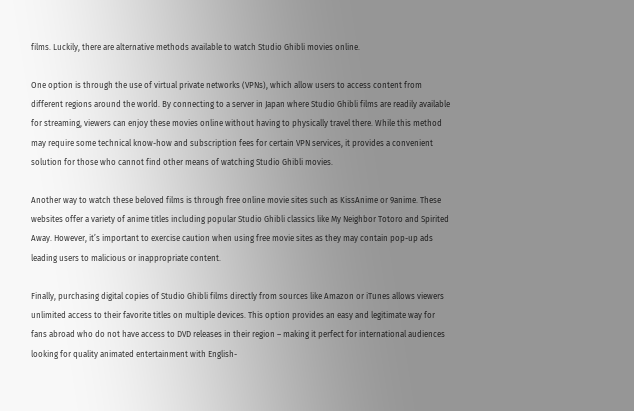films. Luckily, there are alternative methods available to watch Studio Ghibli movies online.

One option is through the use of virtual private networks (VPNs), which allow users to access content from different regions around the world. By connecting to a server in Japan where Studio Ghibli films are readily available for streaming, viewers can enjoy these movies online without having to physically travel there. While this method may require some technical know-how and subscription fees for certain VPN services, it provides a convenient solution for those who cannot find other means of watching Studio Ghibli movies.

Another way to watch these beloved films is through free online movie sites such as KissAnime or 9anime. These websites offer a variety of anime titles including popular Studio Ghibli classics like My Neighbor Totoro and Spirited Away. However, it’s important to exercise caution when using free movie sites as they may contain pop-up ads leading users to malicious or inappropriate content.

Finally, purchasing digital copies of Studio Ghibli films directly from sources like Amazon or iTunes allows viewers unlimited access to their favorite titles on multiple devices. This option provides an easy and legitimate way for fans abroad who do not have access to DVD releases in their region – making it perfect for international audiences looking for quality animated entertainment with English-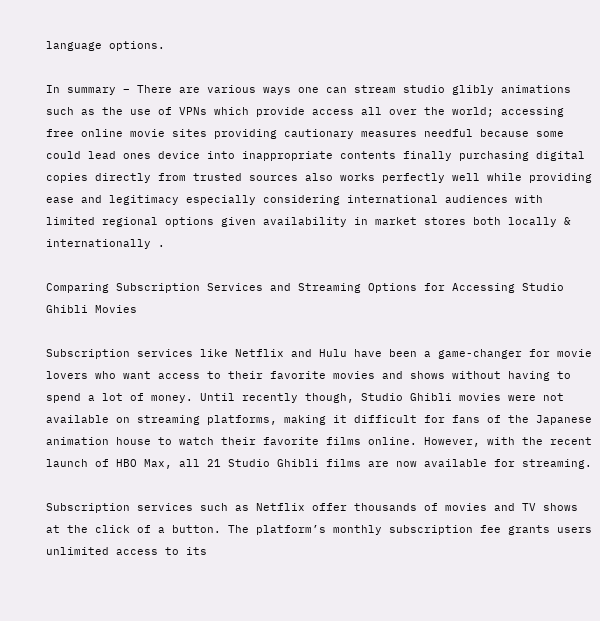language options.

In summary – There are various ways one can stream studio glibly animations such as the use of VPNs which provide access all over the world; accessing free online movie sites providing cautionary measures needful because some could lead ones device into inappropriate contents finally purchasing digital copies directly from trusted sources also works perfectly well while providing ease and legitimacy especially considering international audiences with limited regional options given availability in market stores both locally & internationally .

Comparing Subscription Services and Streaming Options for Accessing Studio Ghibli Movies

Subscription services like Netflix and Hulu have been a game-changer for movie lovers who want access to their favorite movies and shows without having to spend a lot of money. Until recently though, Studio Ghibli movies were not available on streaming platforms, making it difficult for fans of the Japanese animation house to watch their favorite films online. However, with the recent launch of HBO Max, all 21 Studio Ghibli films are now available for streaming.

Subscription services such as Netflix offer thousands of movies and TV shows at the click of a button. The platform’s monthly subscription fee grants users unlimited access to its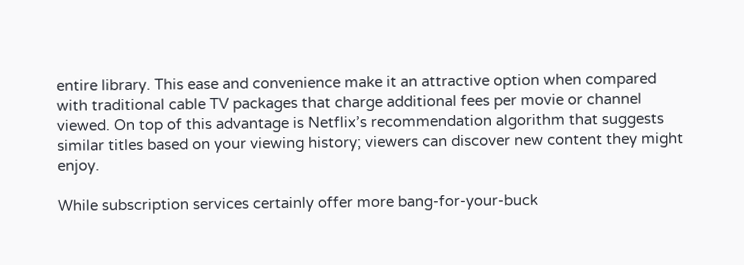entire library. This ease and convenience make it an attractive option when compared with traditional cable TV packages that charge additional fees per movie or channel viewed. On top of this advantage is Netflix’s recommendation algorithm that suggests similar titles based on your viewing history; viewers can discover new content they might enjoy.

While subscription services certainly offer more bang-for-your-buck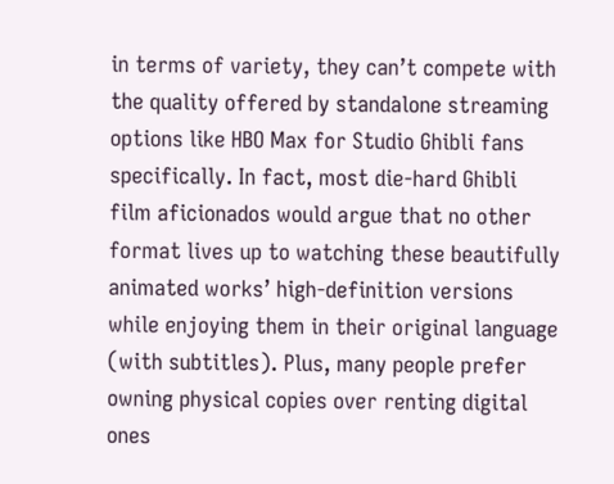in terms of variety, they can’t compete with the quality offered by standalone streaming options like HBO Max for Studio Ghibli fans specifically. In fact, most die-hard Ghibli film aficionados would argue that no other format lives up to watching these beautifully animated works’ high-definition versions while enjoying them in their original language (with subtitles). Plus, many people prefer owning physical copies over renting digital ones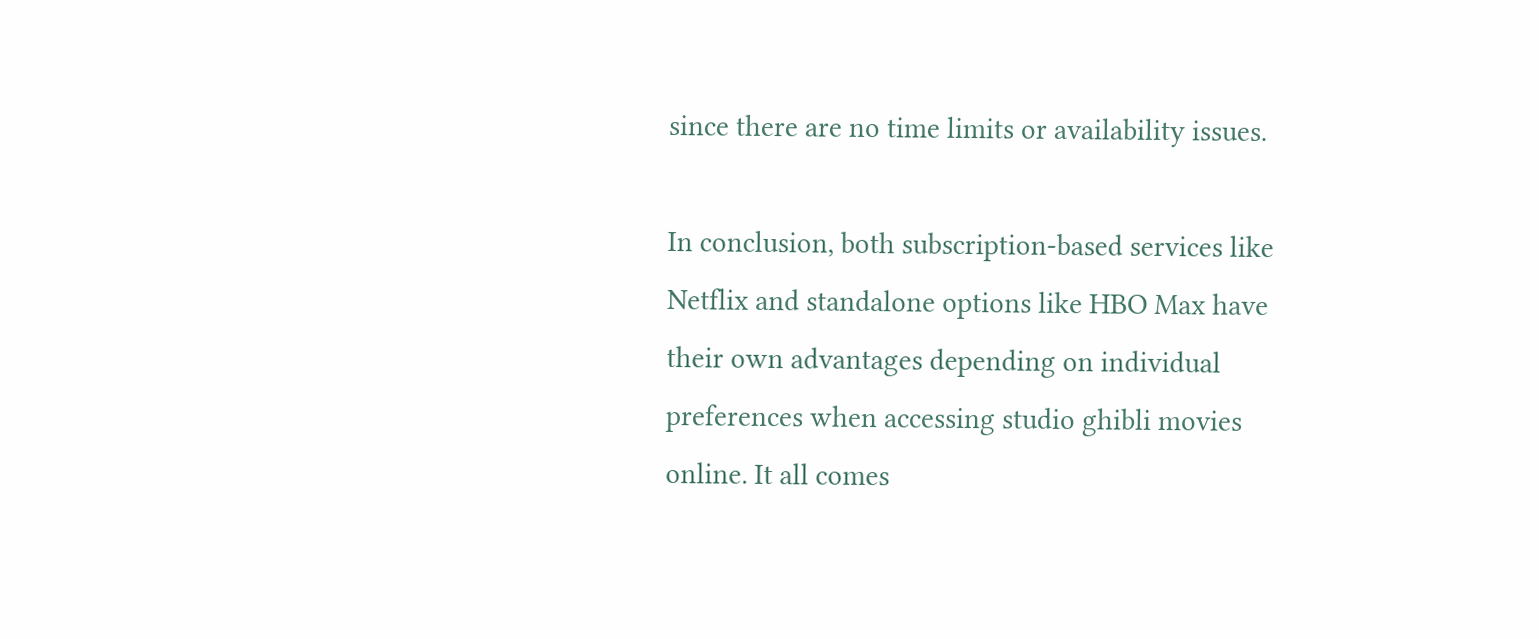since there are no time limits or availability issues.

In conclusion, both subscription-based services like Netflix and standalone options like HBO Max have their own advantages depending on individual preferences when accessing studio ghibli movies online. It all comes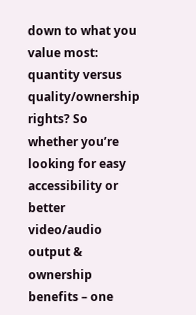down to what you value most: quantity versus quality/ownership rights? So whether you’re looking for easy accessibility or better video/audio output & ownership benefits – one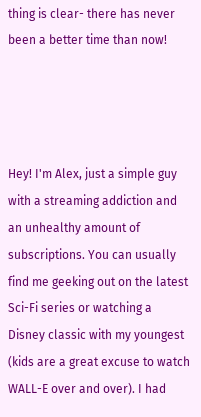thing is clear- there has never been a better time than now!




Hey! I'm Alex, just a simple guy with a streaming addiction and an unhealthy amount of subscriptions. You can usually find me geeking out on the latest Sci-Fi series or watching a Disney classic with my youngest (kids are a great excuse to watch WALL-E over and over). I had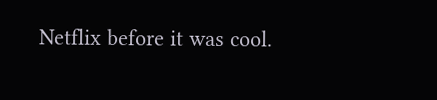Netflix before it was cool.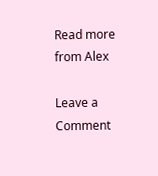Read more from Alex

Leave a Comment